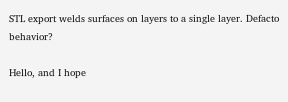STL export welds surfaces on layers to a single layer. Defacto behavior?

Hello, and I hope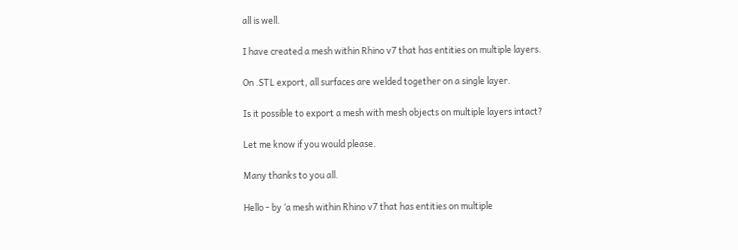all is well.

I have created a mesh within Rhino v7 that has entities on multiple layers.

On .STL export, all surfaces are welded together on a single layer.

Is it possible to export a mesh with mesh objects on multiple layers intact?

Let me know if you would please.

Many thanks to you all.

Hello - by ‘a mesh within Rhino v7 that has entities on multiple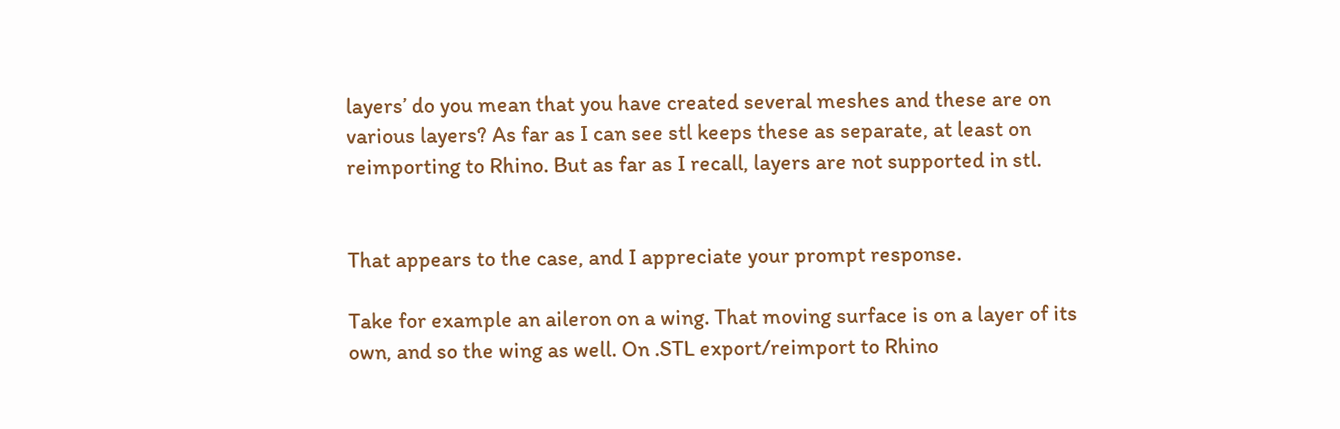layers’ do you mean that you have created several meshes and these are on various layers? As far as I can see stl keeps these as separate, at least on reimporting to Rhino. But as far as I recall, layers are not supported in stl.


That appears to the case, and I appreciate your prompt response.

Take for example an aileron on a wing. That moving surface is on a layer of its own, and so the wing as well. On .STL export/reimport to Rhino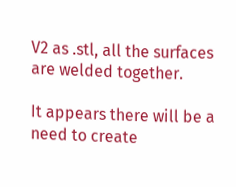V2 as .stl, all the surfaces are welded together.

It appears there will be a need to create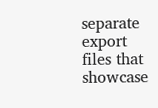separate export files that showcase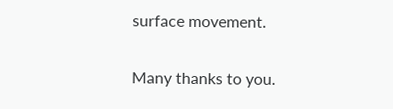surface movement.

Many thanks to you.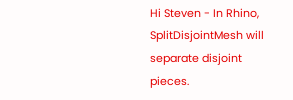Hi Steven - In Rhino, SplitDisjointMesh will separate disjoint pieces.